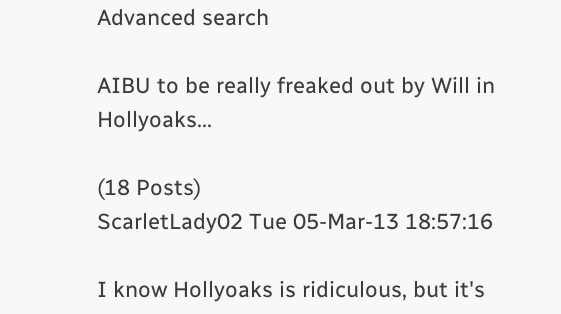Advanced search

AIBU to be really freaked out by Will in Hollyoaks...

(18 Posts)
ScarletLady02 Tue 05-Mar-13 18:57:16

I know Hollyoaks is ridiculous, but it's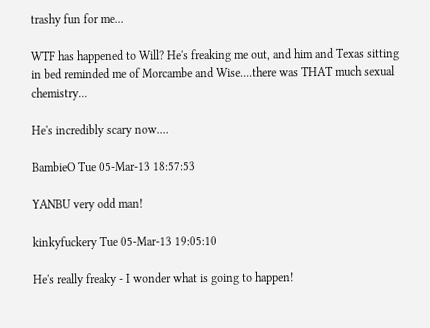trashy fun for me...

WTF has happened to Will? He's freaking me out, and him and Texas sitting in bed reminded me of Morcambe and Wise....there was THAT much sexual chemistry...

He's incredibly scary now....

BambieO Tue 05-Mar-13 18:57:53

YANBU very odd man!

kinkyfuckery Tue 05-Mar-13 19:05:10

He's really freaky - I wonder what is going to happen!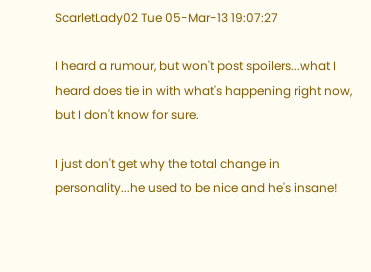ScarletLady02 Tue 05-Mar-13 19:07:27

I heard a rumour, but won't post spoilers...what I heard does tie in with what's happening right now, but I don't know for sure.

I just don't get why the total change in personality...he used to be nice and he's insane!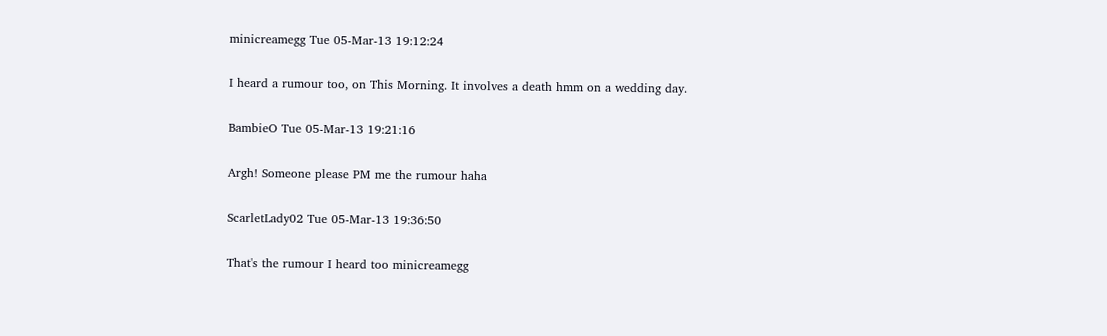minicreamegg Tue 05-Mar-13 19:12:24

I heard a rumour too, on This Morning. It involves a death hmm on a wedding day.

BambieO Tue 05-Mar-13 19:21:16

Argh! Someone please PM me the rumour haha

ScarletLady02 Tue 05-Mar-13 19:36:50

That's the rumour I heard too minicreamegg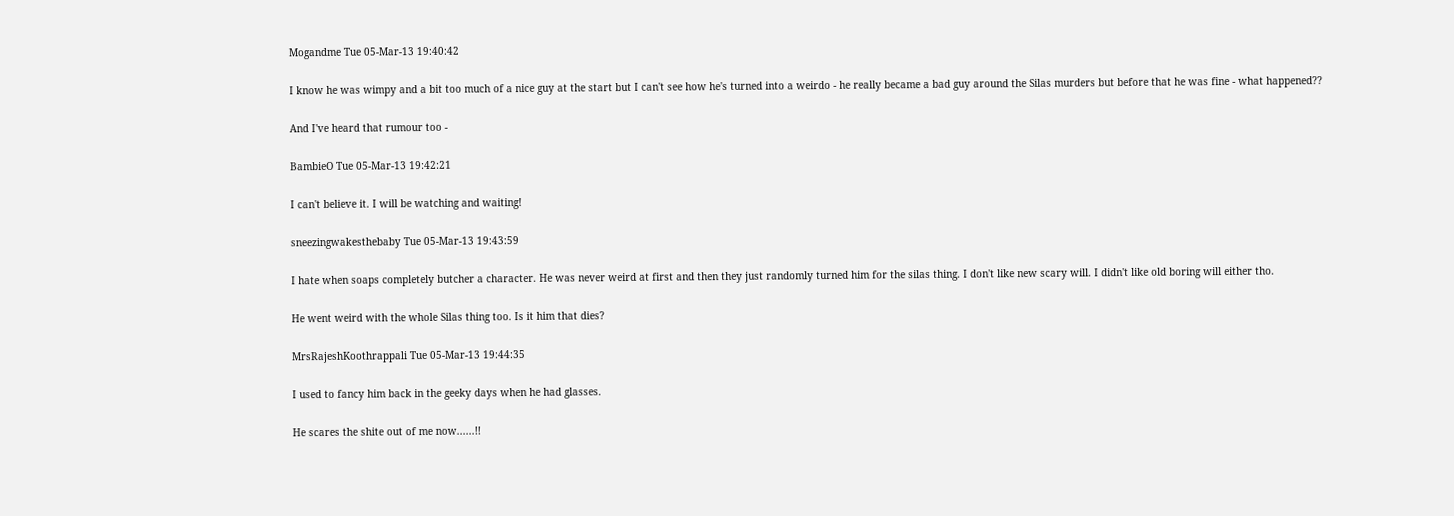Mogandme Tue 05-Mar-13 19:40:42

I know he was wimpy and a bit too much of a nice guy at the start but I can't see how he's turned into a weirdo - he really became a bad guy around the Silas murders but before that he was fine - what happened??

And I've heard that rumour too -

BambieO Tue 05-Mar-13 19:42:21

I can't believe it. I will be watching and waiting!

sneezingwakesthebaby Tue 05-Mar-13 19:43:59

I hate when soaps completely butcher a character. He was never weird at first and then they just randomly turned him for the silas thing. I don't like new scary will. I didn't like old boring will either tho.

He went weird with the whole Silas thing too. Is it him that dies?

MrsRajeshKoothrappali Tue 05-Mar-13 19:44:35

I used to fancy him back in the geeky days when he had glasses.

He scares the shite out of me now......!!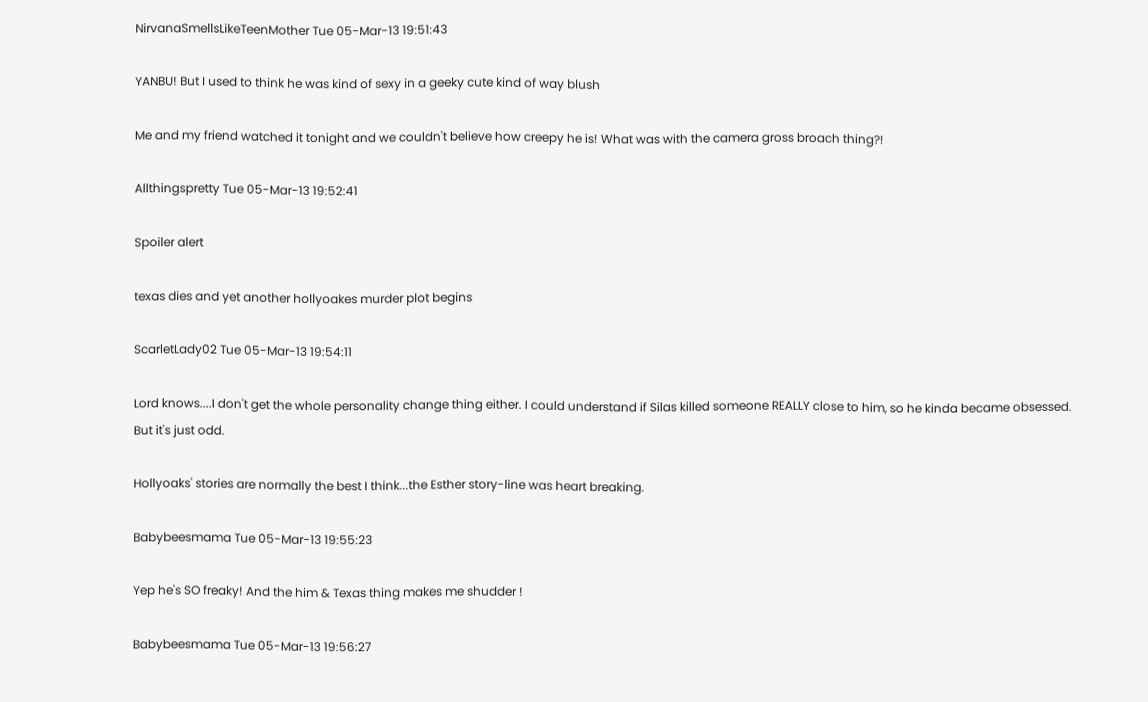NirvanaSmellsLikeTeenMother Tue 05-Mar-13 19:51:43

YANBU! But I used to think he was kind of sexy in a geeky cute kind of way blush

Me and my friend watched it tonight and we couldn't believe how creepy he is! What was with the camera gross broach thing?!

Allthingspretty Tue 05-Mar-13 19:52:41

Spoiler alert

texas dies and yet another hollyoakes murder plot begins

ScarletLady02 Tue 05-Mar-13 19:54:11

Lord knows....I don't get the whole personality change thing either. I could understand if Silas killed someone REALLY close to him, so he kinda became obsessed. But it's just odd.

Hollyoaks' stories are normally the best I think...the Esther story-line was heart breaking.

Babybeesmama Tue 05-Mar-13 19:55:23

Yep he's SO freaky! And the him & Texas thing makes me shudder !

Babybeesmama Tue 05-Mar-13 19:56:27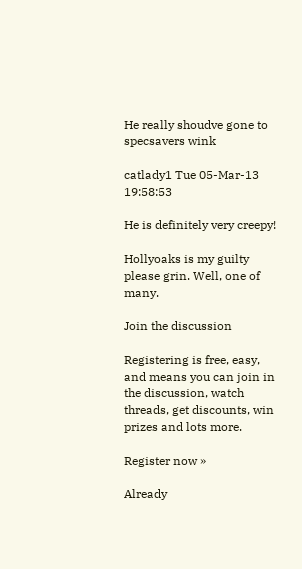He really shoudve gone to specsavers wink

catlady1 Tue 05-Mar-13 19:58:53

He is definitely very creepy!

Hollyoaks is my guilty please grin. Well, one of many.

Join the discussion

Registering is free, easy, and means you can join in the discussion, watch threads, get discounts, win prizes and lots more.

Register now »

Already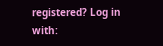registered? Log in with: